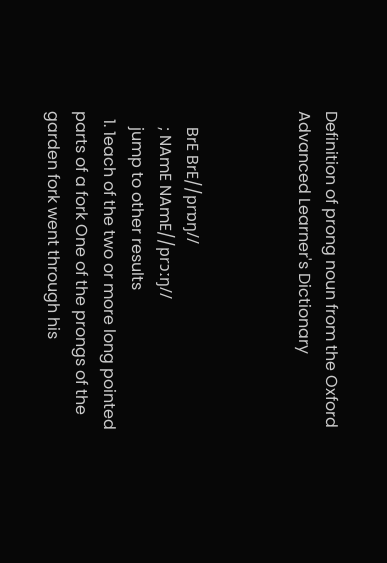Definition of prong noun from the Oxford Advanced Learner's Dictionary



    BrE BrE//prɒŋ//
    ; NAmE NAmE//prɔːŋ//
    jump to other results
  1. 1each of the two or more long pointed parts of a fork One of the prongs of the garden fork went through his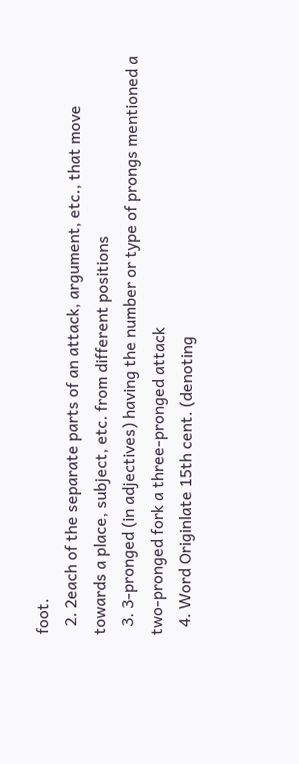foot.
  2. 2each of the separate parts of an attack, argument, etc., that move towards a place, subject, etc. from different positions
  3. 3-pronged (in adjectives) having the number or type of prongs mentioned a two-pronged fork a three-pronged attack
  4. Word Originlate 15th cent. (denoting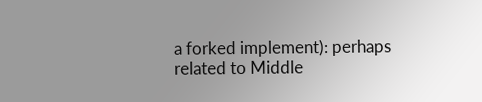a forked implement): perhaps related to Middle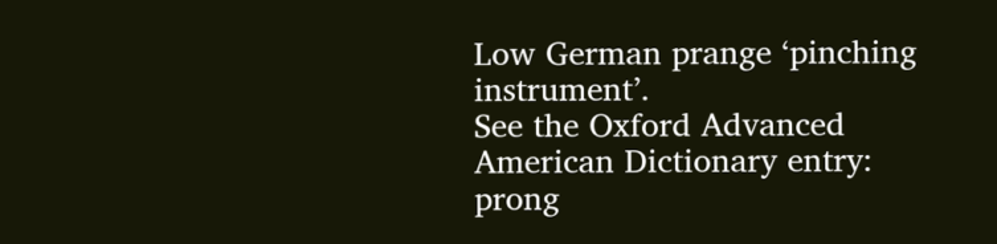Low German prange ‘pinching instrument’.
See the Oxford Advanced American Dictionary entry: prong